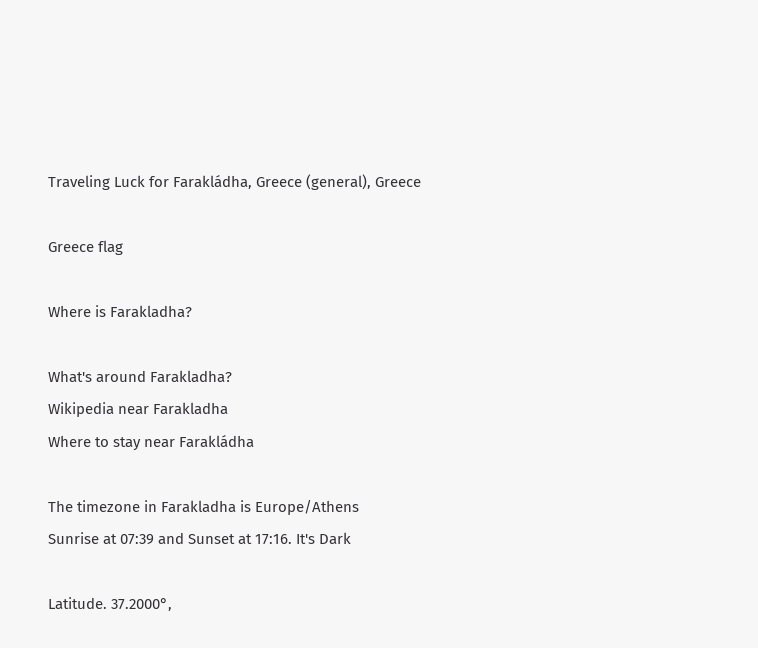Traveling Luck for Farakládha, Greece (general), Greece

Greece flag

Where is Farakladha?

What's around Farakladha?
Wikipedia near Farakladha
Where to stay near Farakládha

The timezone in Farakladha is Europe/Athens
Sunrise at 07:39 and Sunset at 17:16. It's Dark

Latitude. 37.2000°,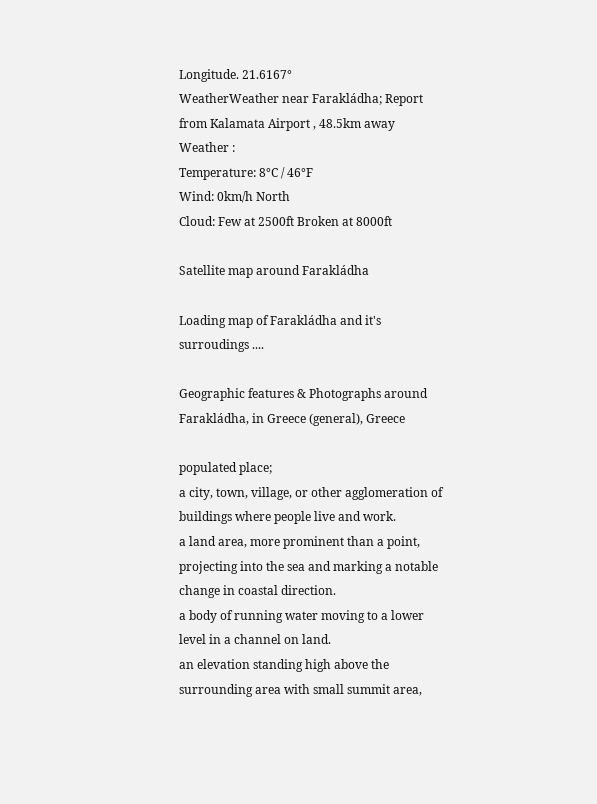Longitude. 21.6167°
WeatherWeather near Farakládha; Report from Kalamata Airport , 48.5km away
Weather :
Temperature: 8°C / 46°F
Wind: 0km/h North
Cloud: Few at 2500ft Broken at 8000ft

Satellite map around Farakládha

Loading map of Farakládha and it's surroudings ....

Geographic features & Photographs around Farakládha, in Greece (general), Greece

populated place;
a city, town, village, or other agglomeration of buildings where people live and work.
a land area, more prominent than a point, projecting into the sea and marking a notable change in coastal direction.
a body of running water moving to a lower level in a channel on land.
an elevation standing high above the surrounding area with small summit area,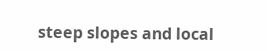steep slopes and local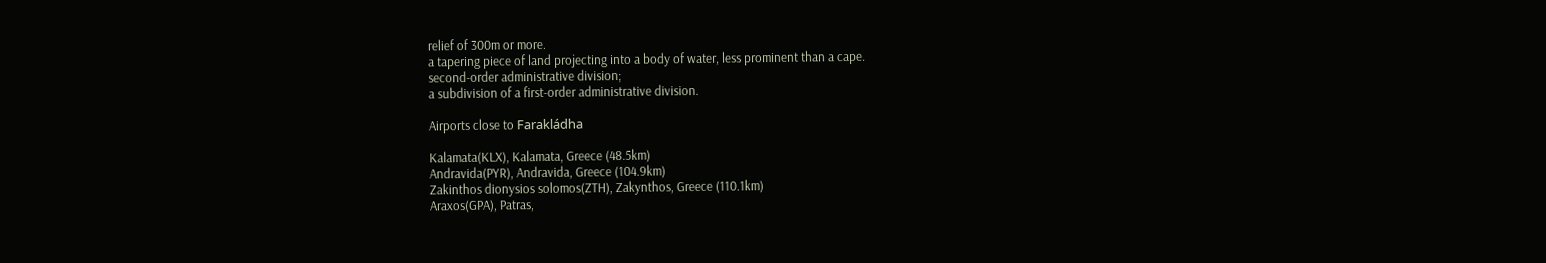relief of 300m or more.
a tapering piece of land projecting into a body of water, less prominent than a cape.
second-order administrative division;
a subdivision of a first-order administrative division.

Airports close to Farakládha

Kalamata(KLX), Kalamata, Greece (48.5km)
Andravida(PYR), Andravida, Greece (104.9km)
Zakinthos dionysios solomos(ZTH), Zakynthos, Greece (110.1km)
Araxos(GPA), Patras,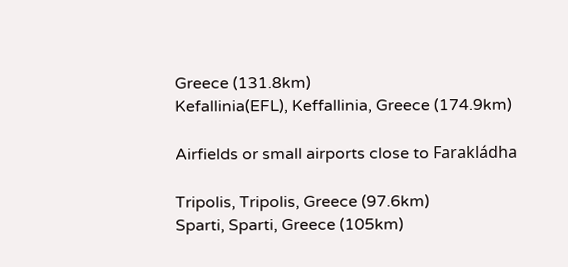Greece (131.8km)
Kefallinia(EFL), Keffallinia, Greece (174.9km)

Airfields or small airports close to Farakládha

Tripolis, Tripolis, Greece (97.6km)
Sparti, Sparti, Greece (105km)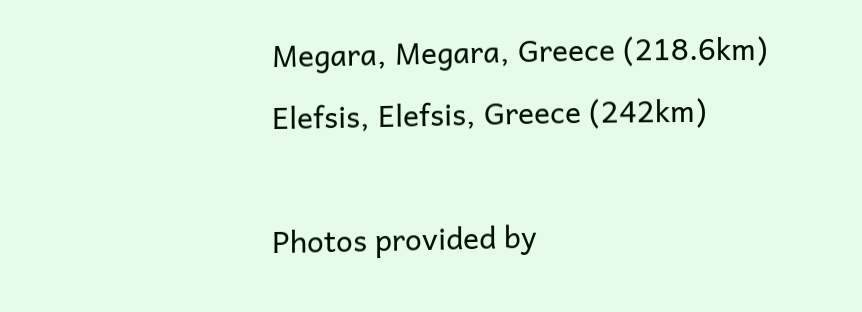Megara, Megara, Greece (218.6km)
Elefsis, Elefsis, Greece (242km)

Photos provided by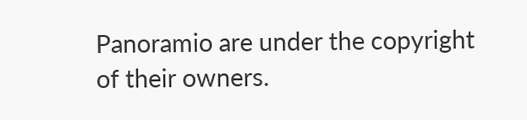Panoramio are under the copyright of their owners.